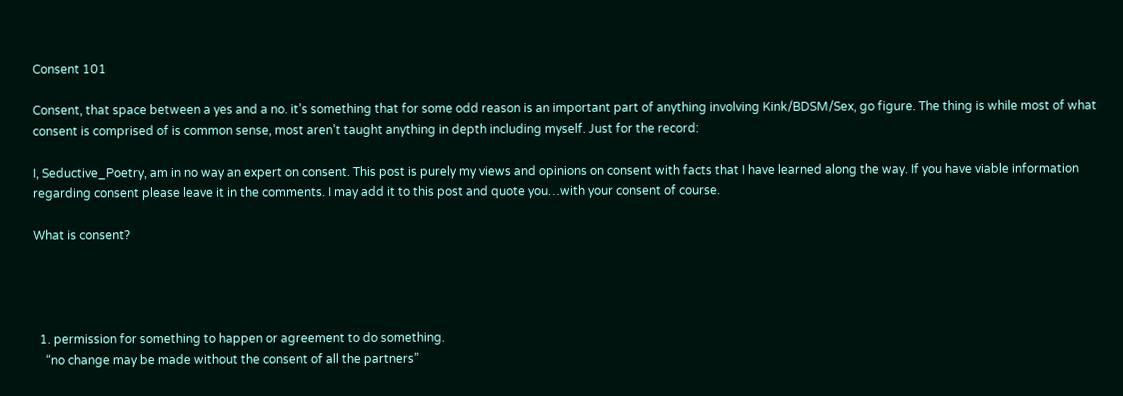Consent 101

Consent, that space between a yes and a no. it’s something that for some odd reason is an important part of anything involving Kink/BDSM/Sex, go figure. The thing is while most of what consent is comprised of is common sense, most aren’t taught anything in depth including myself. Just for the record:

I, Seductive_Poetry, am in no way an expert on consent. This post is purely my views and opinions on consent with facts that I have learned along the way. If you have viable information regarding consent please leave it in the comments. I may add it to this post and quote you…with your consent of course.

What is consent?




  1. permission for something to happen or agreement to do something.
    “no change may be made without the consent of all the partners”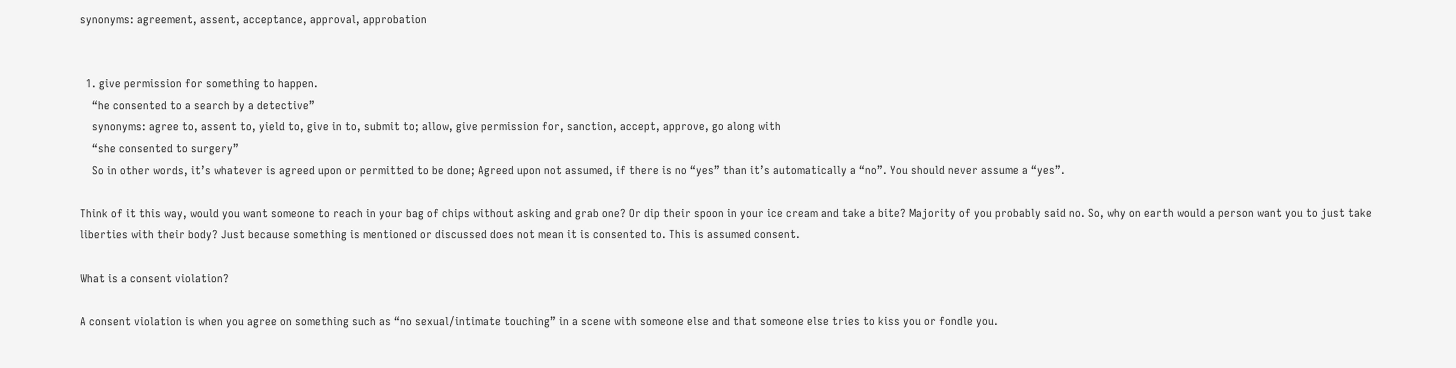synonyms: agreement, assent, acceptance, approval, approbation


  1. give permission for something to happen.
    “he consented to a search by a detective”
    synonyms: agree to, assent to, yield to, give in to, submit to; allow, give permission for, sanction, accept, approve, go along with
    “she consented to surgery”
    So in other words, it’s whatever is agreed upon or permitted to be done; Agreed upon not assumed, if there is no “yes” than it’s automatically a “no”. You should never assume a “yes”.

Think of it this way, would you want someone to reach in your bag of chips without asking and grab one? Or dip their spoon in your ice cream and take a bite? Majority of you probably said no. So, why on earth would a person want you to just take liberties with their body? Just because something is mentioned or discussed does not mean it is consented to. This is assumed consent.

What is a consent violation?

A consent violation is when you agree on something such as “no sexual/intimate touching” in a scene with someone else and that someone else tries to kiss you or fondle you.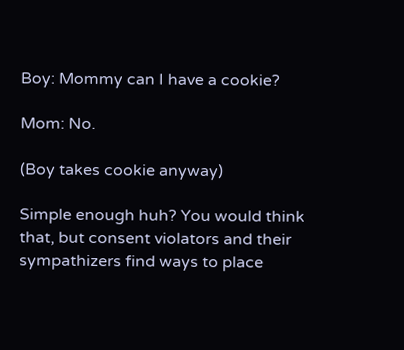Boy: Mommy can I have a cookie?

Mom: No.

(Boy takes cookie anyway)

Simple enough huh? You would think that, but consent violators and their sympathizers find ways to place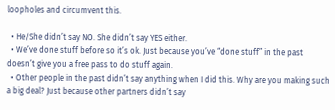loopholes and circumvent this.

  • He/She didn’t say NO. She didn’t say YES either.
  • We’ve done stuff before so it’s ok. Just because you’ve “done stuff” in the past doesn’t give you a free pass to do stuff again.
  • Other people in the past didn’t say anything when I did this. Why are you making such a big deal? Just because other partners didn’t say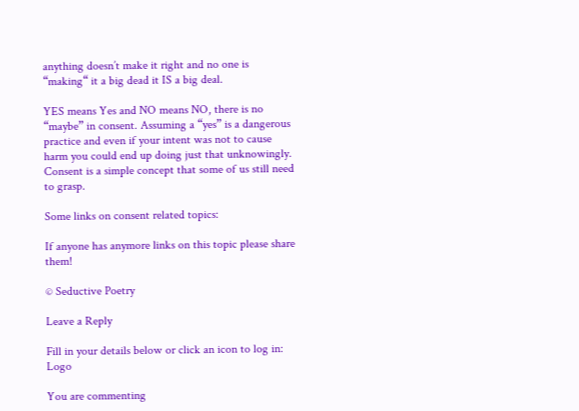anything doesn’t make it right and no one is “making“ it a big dead it IS a big deal.

YES means Yes and NO means NO, there is no “maybe” in consent. Assuming a “yes” is a dangerous practice and even if your intent was not to cause harm you could end up doing just that unknowingly. Consent is a simple concept that some of us still need to grasp.

Some links on consent related topics:

If anyone has anymore links on this topic please share them!

© Seductive Poetry

Leave a Reply

Fill in your details below or click an icon to log in: Logo

You are commenting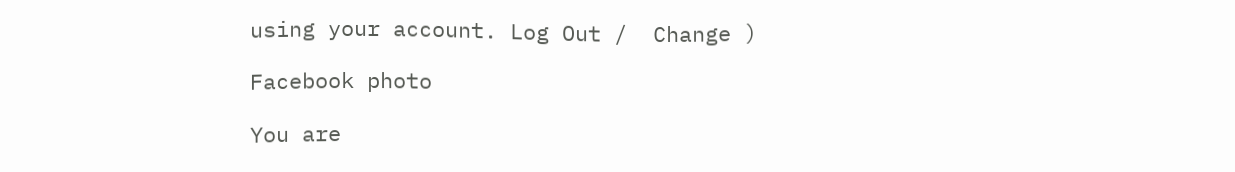using your account. Log Out /  Change )

Facebook photo

You are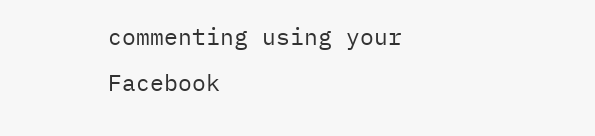commenting using your Facebook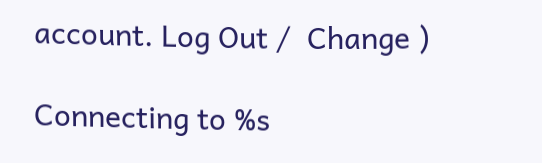account. Log Out /  Change )

Connecting to %s